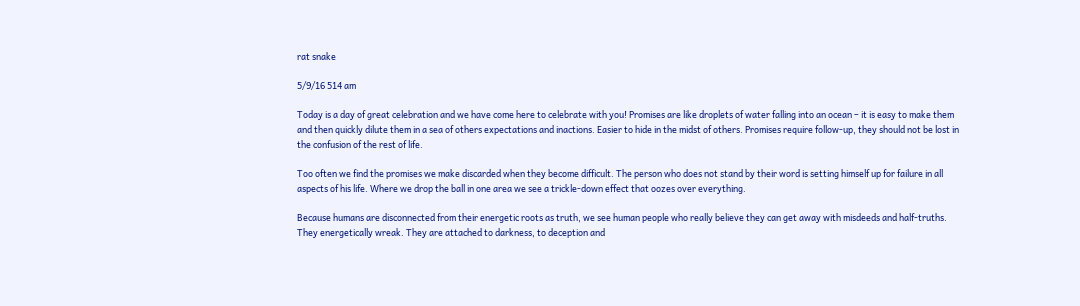rat snake

5/9/16 514 am

Today is a day of great celebration and we have come here to celebrate with you! Promises are like droplets of water falling into an ocean – it is easy to make them and then quickly dilute them in a sea of others expectations and inactions. Easier to hide in the midst of others. Promises require follow-up, they should not be lost in the confusion of the rest of life.

Too often we find the promises we make discarded when they become difficult. The person who does not stand by their word is setting himself up for failure in all aspects of his life. Where we drop the ball in one area we see a trickle-down effect that oozes over everything.

Because humans are disconnected from their energetic roots as truth, we see human people who really believe they can get away with misdeeds and half-truths. They energetically wreak. They are attached to darkness, to deception and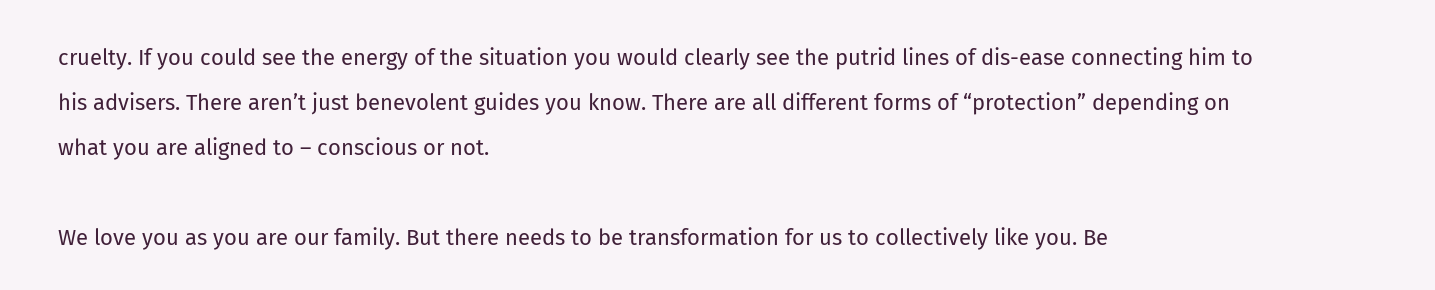cruelty. If you could see the energy of the situation you would clearly see the putrid lines of dis-ease connecting him to his advisers. There aren’t just benevolent guides you know. There are all different forms of “protection” depending on what you are aligned to – conscious or not.

We love you as you are our family. But there needs to be transformation for us to collectively like you. Be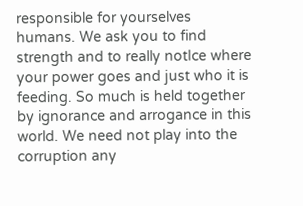responsible for yourselves humans. We ask you to find strength and to really notIce where your power goes and just who it is feeding. So much is held together by ignorance and arrogance in this world. We need not play into the corruption any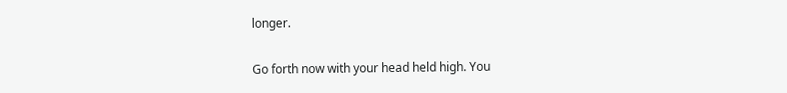longer.

Go forth now with your head held high. You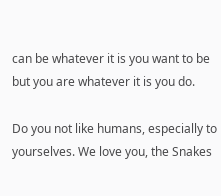can be whatever it is you want to be but you are whatever it is you do.

Do you not like humans, especially to yourselves. We love you, the Snakes